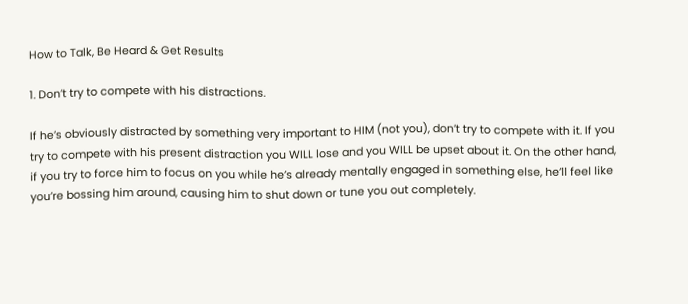How to Talk, Be Heard & Get Results

1. Don’t try to compete with his distractions.

If he’s obviously distracted by something very important to HIM (not you), don’t try to compete with it. If you try to compete with his present distraction you WILL lose and you WILL be upset about it. On the other hand, if you try to force him to focus on you while he’s already mentally engaged in something else, he’ll feel like you’re bossing him around, causing him to shut down or tune you out completely.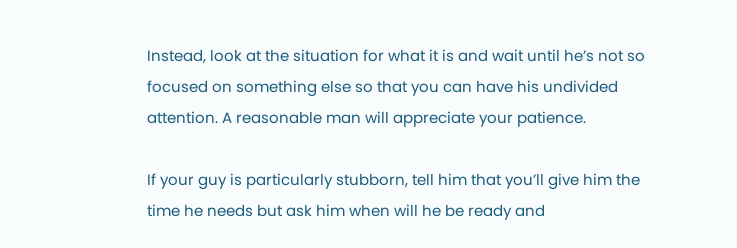Instead, look at the situation for what it is and wait until he’s not so focused on something else so that you can have his undivided attention. A reasonable man will appreciate your patience.

If your guy is particularly stubborn, tell him that you’ll give him the time he needs but ask him when will he be ready and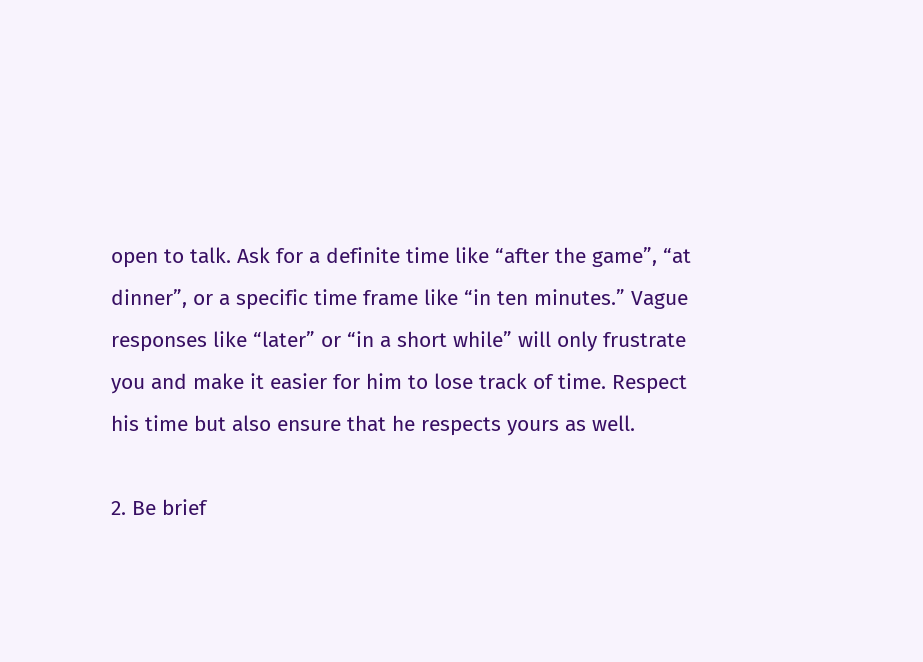open to talk. Ask for a definite time like “after the game”, “at dinner”, or a specific time frame like “in ten minutes.” Vague responses like “later” or “in a short while” will only frustrate you and make it easier for him to lose track of time. Respect his time but also ensure that he respects yours as well.

2. Be brief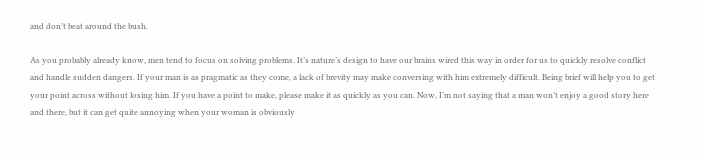and don’t beat around the bush.

As you probably already know, men tend to focus on solving problems. It’s nature’s design to have our brains wired this way in order for us to quickly resolve conflict and handle sudden dangers. If your man is as pragmatic as they come, a lack of brevity may make conversing with him extremely difficult. Being brief will help you to get your point across without losing him. If you have a point to make, please make it as quickly as you can. Now, I’m not saying that a man won’t enjoy a good story here and there, but it can get quite annoying when your woman is obviously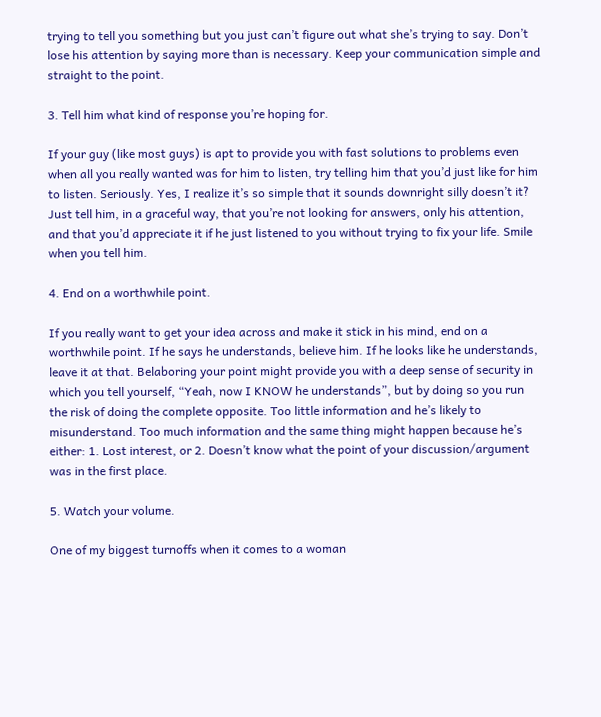trying to tell you something but you just can’t figure out what she’s trying to say. Don’t lose his attention by saying more than is necessary. Keep your communication simple and straight to the point.

3. Tell him what kind of response you’re hoping for.

If your guy (like most guys) is apt to provide you with fast solutions to problems even when all you really wanted was for him to listen, try telling him that you’d just like for him to listen. Seriously. Yes, I realize it’s so simple that it sounds downright silly doesn’t it? Just tell him, in a graceful way, that you’re not looking for answers, only his attention, and that you’d appreciate it if he just listened to you without trying to fix your life. Smile when you tell him.

4. End on a worthwhile point.

If you really want to get your idea across and make it stick in his mind, end on a worthwhile point. If he says he understands, believe him. If he looks like he understands, leave it at that. Belaboring your point might provide you with a deep sense of security in which you tell yourself, “Yeah, now I KNOW he understands”, but by doing so you run the risk of doing the complete opposite. Too little information and he’s likely to misunderstand. Too much information and the same thing might happen because he’s either: 1. Lost interest, or 2. Doesn’t know what the point of your discussion/argument was in the first place.

5. Watch your volume.

One of my biggest turnoffs when it comes to a woman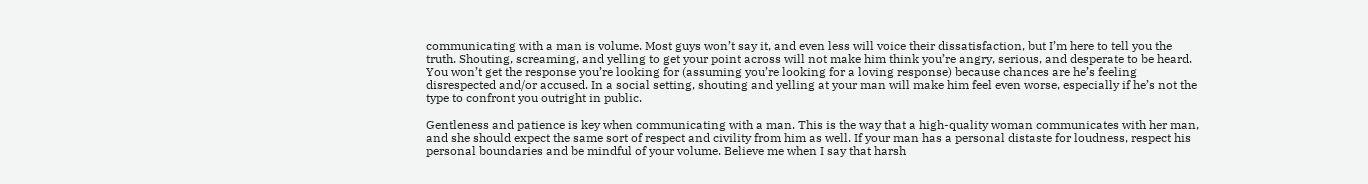communicating with a man is volume. Most guys won’t say it, and even less will voice their dissatisfaction, but I’m here to tell you the truth. Shouting, screaming, and yelling to get your point across will not make him think you’re angry, serious, and desperate to be heard. You won’t get the response you’re looking for (assuming you’re looking for a loving response) because chances are he’s feeling disrespected and/or accused. In a social setting, shouting and yelling at your man will make him feel even worse, especially if he’s not the type to confront you outright in public.

Gentleness and patience is key when communicating with a man. This is the way that a high-quality woman communicates with her man, and she should expect the same sort of respect and civility from him as well. If your man has a personal distaste for loudness, respect his personal boundaries and be mindful of your volume. Believe me when I say that harsh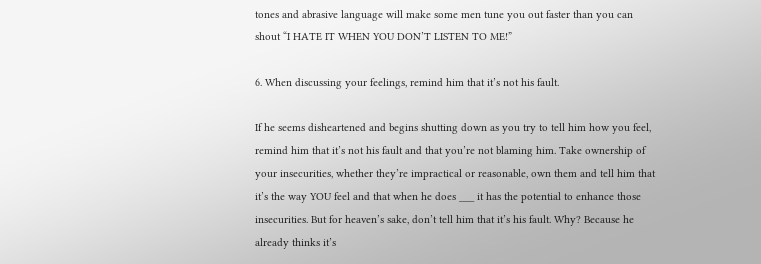tones and abrasive language will make some men tune you out faster than you can shout “I HATE IT WHEN YOU DON’T LISTEN TO ME!”

6. When discussing your feelings, remind him that it’s not his fault.

If he seems disheartened and begins shutting down as you try to tell him how you feel, remind him that it’s not his fault and that you’re not blaming him. Take ownership of your insecurities, whether they’re impractical or reasonable, own them and tell him that it’s the way YOU feel and that when he does ___ it has the potential to enhance those insecurities. But for heaven’s sake, don’t tell him that it’s his fault. Why? Because he already thinks it’s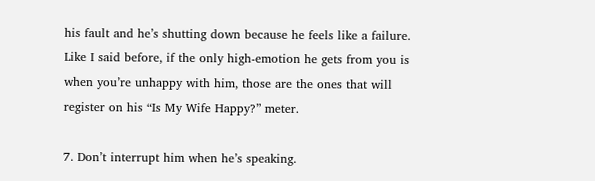his fault and he’s shutting down because he feels like a failure. Like I said before, if the only high-emotion he gets from you is when you’re unhappy with him, those are the ones that will register on his “Is My Wife Happy?” meter.

7. Don’t interrupt him when he’s speaking.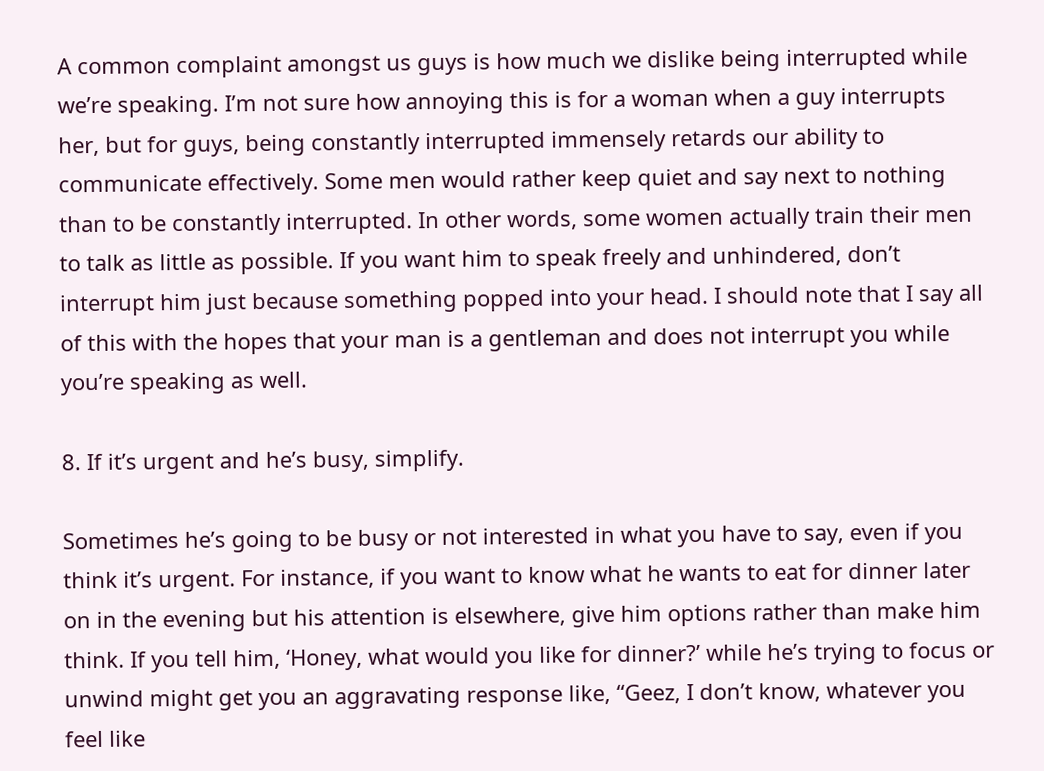A common complaint amongst us guys is how much we dislike being interrupted while we’re speaking. I’m not sure how annoying this is for a woman when a guy interrupts her, but for guys, being constantly interrupted immensely retards our ability to communicate effectively. Some men would rather keep quiet and say next to nothing than to be constantly interrupted. In other words, some women actually train their men to talk as little as possible. If you want him to speak freely and unhindered, don’t interrupt him just because something popped into your head. I should note that I say all of this with the hopes that your man is a gentleman and does not interrupt you while you’re speaking as well.

8. If it’s urgent and he’s busy, simplify.

Sometimes he’s going to be busy or not interested in what you have to say, even if you think it’s urgent. For instance, if you want to know what he wants to eat for dinner later on in the evening but his attention is elsewhere, give him options rather than make him think. If you tell him, ‘Honey, what would you like for dinner?’ while he’s trying to focus or unwind might get you an aggravating response like, “Geez, I don’t know, whatever you feel like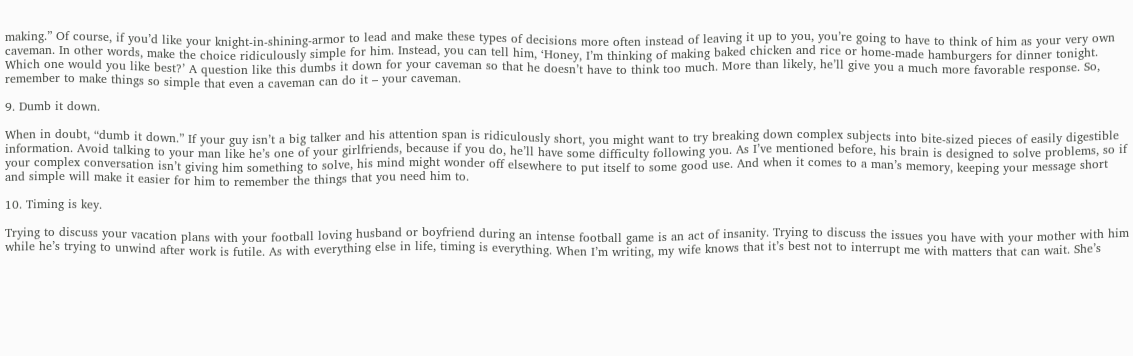making.” Of course, if you’d like your knight-in-shining-armor to lead and make these types of decisions more often instead of leaving it up to you, you’re going to have to think of him as your very own caveman. In other words, make the choice ridiculously simple for him. Instead, you can tell him, ‘Honey, I’m thinking of making baked chicken and rice or home-made hamburgers for dinner tonight. Which one would you like best?’ A question like this dumbs it down for your caveman so that he doesn’t have to think too much. More than likely, he’ll give you a much more favorable response. So, remember to make things so simple that even a caveman can do it – your caveman.

9. Dumb it down.

When in doubt, “dumb it down.” If your guy isn’t a big talker and his attention span is ridiculously short, you might want to try breaking down complex subjects into bite-sized pieces of easily digestible information. Avoid talking to your man like he’s one of your girlfriends, because if you do, he’ll have some difficulty following you. As I’ve mentioned before, his brain is designed to solve problems, so if your complex conversation isn’t giving him something to solve, his mind might wonder off elsewhere to put itself to some good use. And when it comes to a man’s memory, keeping your message short and simple will make it easier for him to remember the things that you need him to.

10. Timing is key.

Trying to discuss your vacation plans with your football loving husband or boyfriend during an intense football game is an act of insanity. Trying to discuss the issues you have with your mother with him while he’s trying to unwind after work is futile. As with everything else in life, timing is everything. When I’m writing, my wife knows that it’s best not to interrupt me with matters that can wait. She’s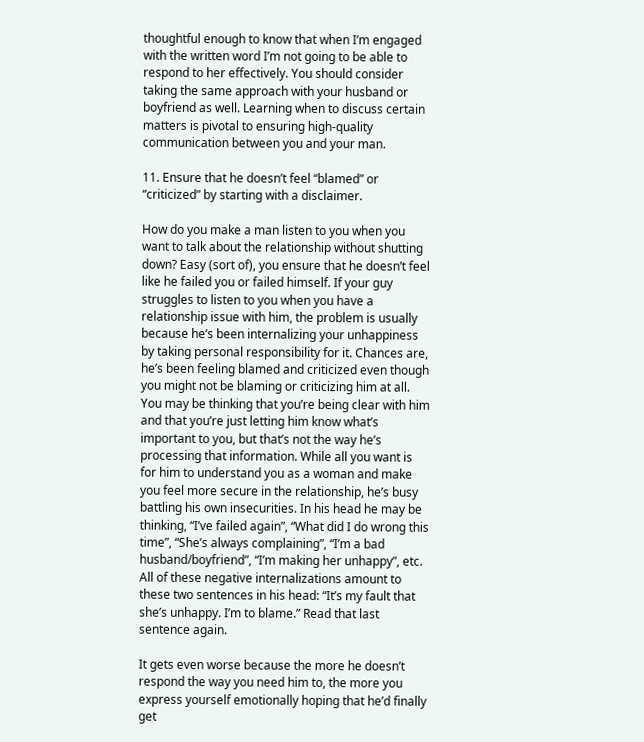thoughtful enough to know that when I’m engaged with the written word I’m not going to be able to respond to her effectively. You should consider taking the same approach with your husband or boyfriend as well. Learning when to discuss certain matters is pivotal to ensuring high-quality communication between you and your man.

11. Ensure that he doesn’t feel “blamed” or “criticized” by starting with a disclaimer.

How do you make a man listen to you when you want to talk about the relationship without shutting down? Easy (sort of), you ensure that he doesn’t feel like he failed you or failed himself. If your guy struggles to listen to you when you have a relationship issue with him, the problem is usually because he’s been internalizing your unhappiness by taking personal responsibility for it. Chances are, he’s been feeling blamed and criticized even though you might not be blaming or criticizing him at all. You may be thinking that you’re being clear with him and that you’re just letting him know what’s important to you, but that’s not the way he’s processing that information. While all you want is for him to understand you as a woman and make you feel more secure in the relationship, he’s busy battling his own insecurities. In his head he may be thinking, “I’ve failed again”, “What did I do wrong this time”, “She’s always complaining”, “I’m a bad husband/boyfriend”, “I’m making her unhappy”, etc.  All of these negative internalizations amount to these two sentences in his head: “It’s my fault that she’s unhappy. I’m to blame.” Read that last sentence again.

It gets even worse because the more he doesn’t respond the way you need him to, the more you express yourself emotionally hoping that he’d finally get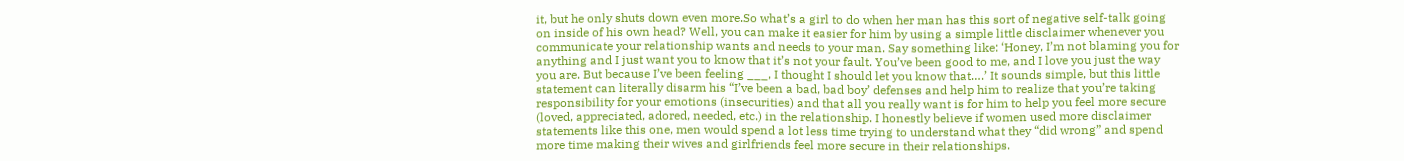it, but he only shuts down even more.So what’s a girl to do when her man has this sort of negative self-talk going on inside of his own head? Well, you can make it easier for him by using a simple little disclaimer whenever you communicate your relationship wants and needs to your man. Say something like: ‘Honey, I’m not blaming you for anything and I just want you to know that it’s not your fault. You’ve been good to me, and I love you just the way you are. But because I’ve been feeling ___, I thought I should let you know that….’ It sounds simple, but this little statement can literally disarm his “I’ve been a bad, bad boy’ defenses and help him to realize that you’re taking responsibility for your emotions (insecurities) and that all you really want is for him to help you feel more secure (loved, appreciated, adored, needed, etc.) in the relationship. I honestly believe if women used more disclaimer statements like this one, men would spend a lot less time trying to understand what they “did wrong” and spend more time making their wives and girlfriends feel more secure in their relationships.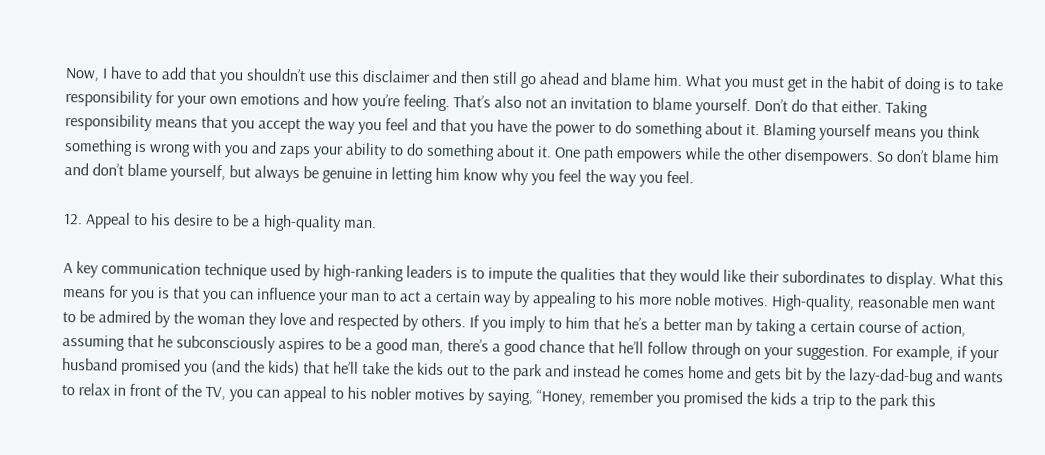Now, I have to add that you shouldn’t use this disclaimer and then still go ahead and blame him. What you must get in the habit of doing is to take responsibility for your own emotions and how you’re feeling. That’s also not an invitation to blame yourself. Don’t do that either. Taking responsibility means that you accept the way you feel and that you have the power to do something about it. Blaming yourself means you think something is wrong with you and zaps your ability to do something about it. One path empowers while the other disempowers. So don’t blame him and don’t blame yourself, but always be genuine in letting him know why you feel the way you feel.

12. Appeal to his desire to be a high-quality man.

A key communication technique used by high-ranking leaders is to impute the qualities that they would like their subordinates to display. What this means for you is that you can influence your man to act a certain way by appealing to his more noble motives. High-quality, reasonable men want to be admired by the woman they love and respected by others. If you imply to him that he’s a better man by taking a certain course of action, assuming that he subconsciously aspires to be a good man, there’s a good chance that he’ll follow through on your suggestion. For example, if your husband promised you (and the kids) that he’ll take the kids out to the park and instead he comes home and gets bit by the lazy-dad-bug and wants to relax in front of the TV, you can appeal to his nobler motives by saying, “Honey, remember you promised the kids a trip to the park this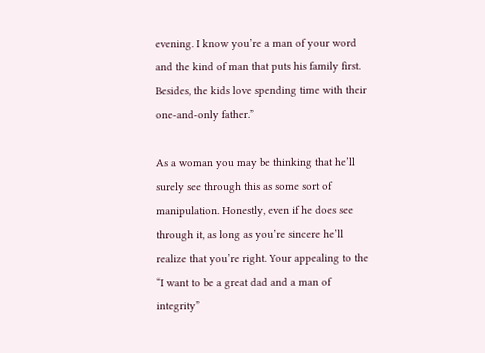evening. I know you’re a man of your word and the kind of man that puts his family first. Besides, the kids love spending time with their one-and-only father.”

As a woman you may be thinking that he’ll surely see through this as some sort of manipulation. Honestly, even if he does see through it, as long as you’re sincere he’ll realize that you’re right. Your appealing to the “I want to be a great dad and a man of integrity”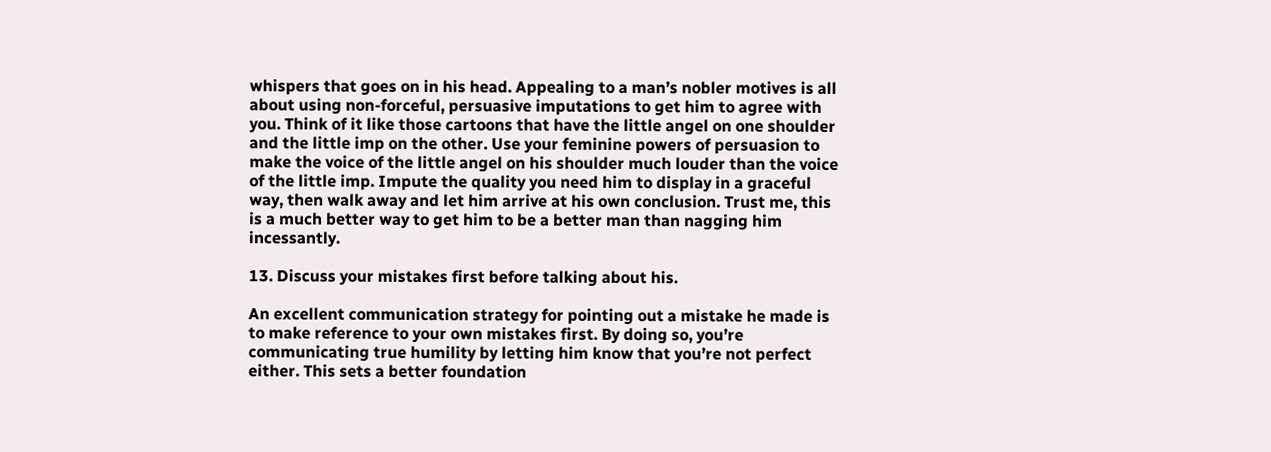whispers that goes on in his head. Appealing to a man’s nobler motives is all about using non-forceful, persuasive imputations to get him to agree with you. Think of it like those cartoons that have the little angel on one shoulder and the little imp on the other. Use your feminine powers of persuasion to make the voice of the little angel on his shoulder much louder than the voice of the little imp. Impute the quality you need him to display in a graceful way, then walk away and let him arrive at his own conclusion. Trust me, this is a much better way to get him to be a better man than nagging him incessantly.

13. Discuss your mistakes first before talking about his.

An excellent communication strategy for pointing out a mistake he made is to make reference to your own mistakes first. By doing so, you’re communicating true humility by letting him know that you’re not perfect either. This sets a better foundation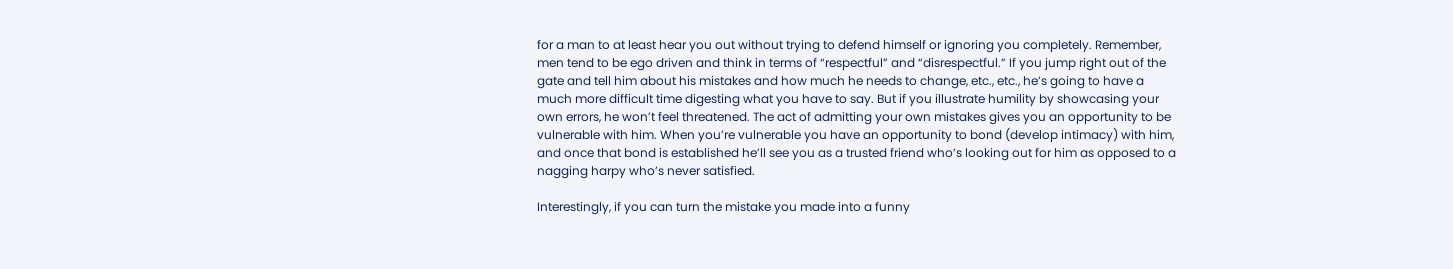for a man to at least hear you out without trying to defend himself or ignoring you completely. Remember, men tend to be ego driven and think in terms of “respectful” and “disrespectful.” If you jump right out of the gate and tell him about his mistakes and how much he needs to change, etc., etc., he’s going to have a much more difficult time digesting what you have to say. But if you illustrate humility by showcasing your own errors, he won’t feel threatened. The act of admitting your own mistakes gives you an opportunity to be vulnerable with him. When you’re vulnerable you have an opportunity to bond (develop intimacy) with him, and once that bond is established he’ll see you as a trusted friend who’s looking out for him as opposed to a nagging harpy who’s never satisfied.

Interestingly, if you can turn the mistake you made into a funny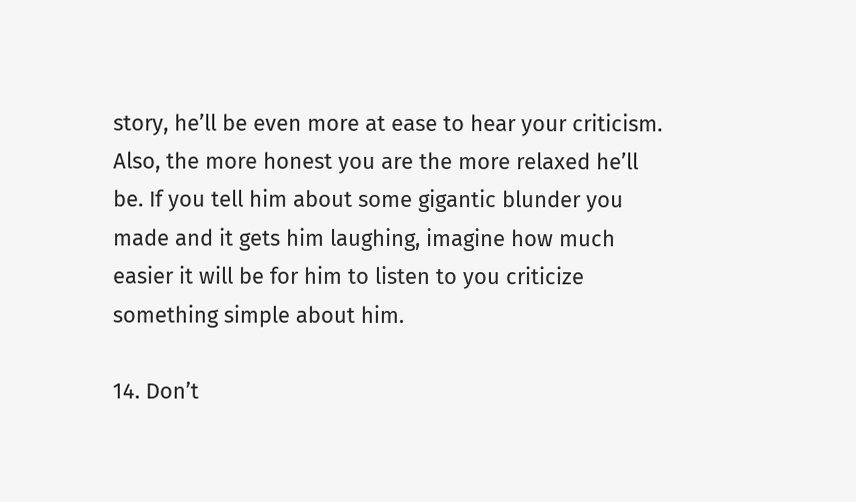story, he’ll be even more at ease to hear your criticism. Also, the more honest you are the more relaxed he’ll be. If you tell him about some gigantic blunder you made and it gets him laughing, imagine how much easier it will be for him to listen to you criticize something simple about him.

14. Don’t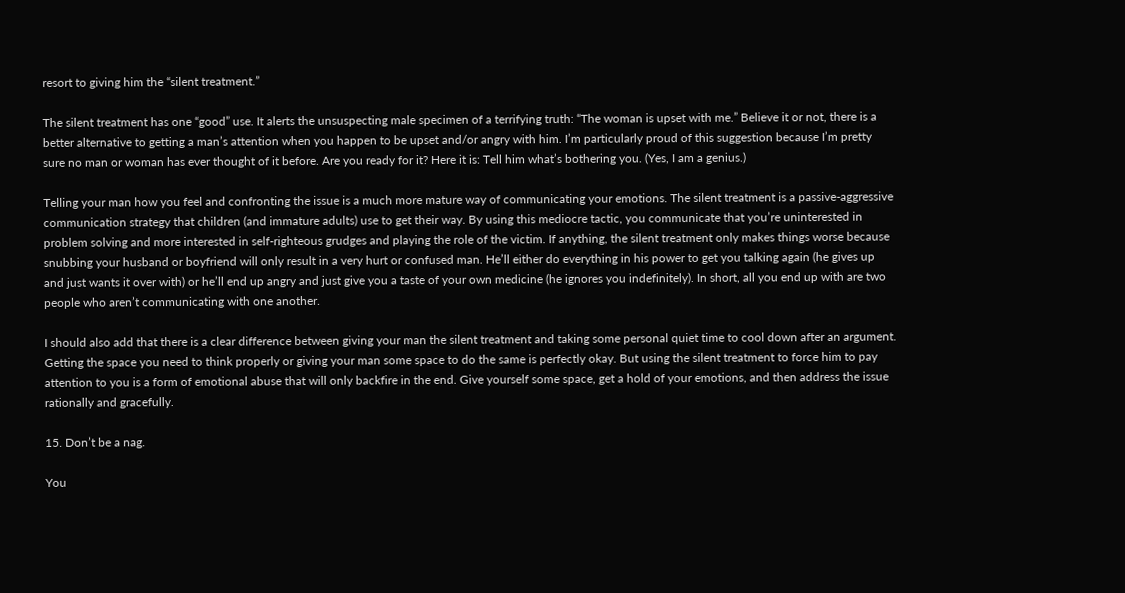resort to giving him the “silent treatment.”

The silent treatment has one “good” use. It alerts the unsuspecting male specimen of a terrifying truth: “The woman is upset with me.” Believe it or not, there is a better alternative to getting a man’s attention when you happen to be upset and/or angry with him. I’m particularly proud of this suggestion because I’m pretty sure no man or woman has ever thought of it before. Are you ready for it? Here it is: Tell him what’s bothering you. (Yes, I am a genius.)

Telling your man how you feel and confronting the issue is a much more mature way of communicating your emotions. The silent treatment is a passive-aggressive communication strategy that children (and immature adults) use to get their way. By using this mediocre tactic, you communicate that you’re uninterested in problem solving and more interested in self-righteous grudges and playing the role of the victim. If anything, the silent treatment only makes things worse because snubbing your husband or boyfriend will only result in a very hurt or confused man. He’ll either do everything in his power to get you talking again (he gives up and just wants it over with) or he’ll end up angry and just give you a taste of your own medicine (he ignores you indefinitely). In short, all you end up with are two people who aren’t communicating with one another.

I should also add that there is a clear difference between giving your man the silent treatment and taking some personal quiet time to cool down after an argument. Getting the space you need to think properly or giving your man some space to do the same is perfectly okay. But using the silent treatment to force him to pay attention to you is a form of emotional abuse that will only backfire in the end. Give yourself some space, get a hold of your emotions, and then address the issue rationally and gracefully.

15. Don’t be a nag.

You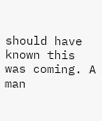should have known this was coming. A man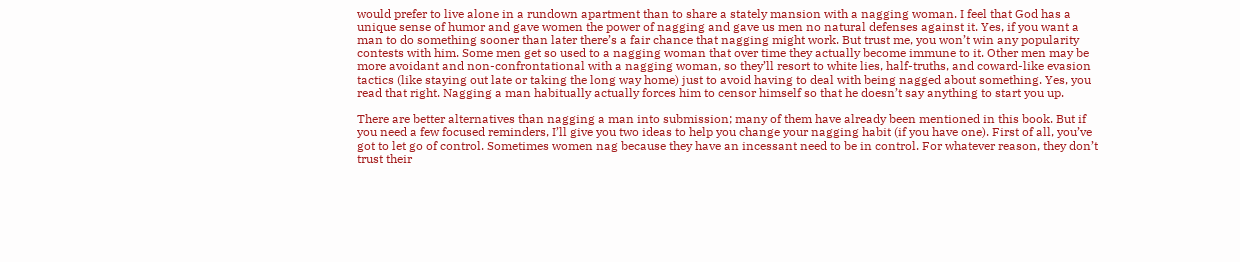would prefer to live alone in a rundown apartment than to share a stately mansion with a nagging woman. I feel that God has a unique sense of humor and gave women the power of nagging and gave us men no natural defenses against it. Yes, if you want a man to do something sooner than later there’s a fair chance that nagging might work. But trust me, you won’t win any popularity contests with him. Some men get so used to a nagging woman that over time they actually become immune to it. Other men may be more avoidant and non-confrontational with a nagging woman, so they’ll resort to white lies, half-truths, and coward-like evasion tactics (like staying out late or taking the long way home) just to avoid having to deal with being nagged about something. Yes, you read that right. Nagging a man habitually actually forces him to censor himself so that he doesn’t say anything to start you up.

There are better alternatives than nagging a man into submission; many of them have already been mentioned in this book. But if you need a few focused reminders, I’ll give you two ideas to help you change your nagging habit (if you have one). First of all, you’ve got to let go of control. Sometimes women nag because they have an incessant need to be in control. For whatever reason, they don’t trust their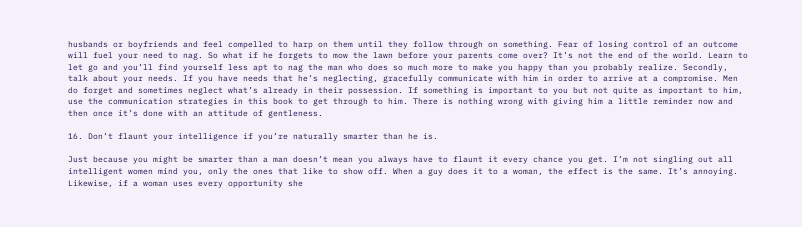husbands or boyfriends and feel compelled to harp on them until they follow through on something. Fear of losing control of an outcome will fuel your need to nag. So what if he forgets to mow the lawn before your parents come over? It’s not the end of the world. Learn to let go and you’ll find yourself less apt to nag the man who does so much more to make you happy than you probably realize. Secondly, talk about your needs. If you have needs that he’s neglecting, gracefully communicate with him in order to arrive at a compromise. Men do forget and sometimes neglect what’s already in their possession. If something is important to you but not quite as important to him, use the communication strategies in this book to get through to him. There is nothing wrong with giving him a little reminder now and then once it’s done with an attitude of gentleness.

16. Don’t flaunt your intelligence if you’re naturally smarter than he is.

Just because you might be smarter than a man doesn’t mean you always have to flaunt it every chance you get. I’m not singling out all intelligent women mind you, only the ones that like to show off. When a guy does it to a woman, the effect is the same. It’s annoying. Likewise, if a woman uses every opportunity she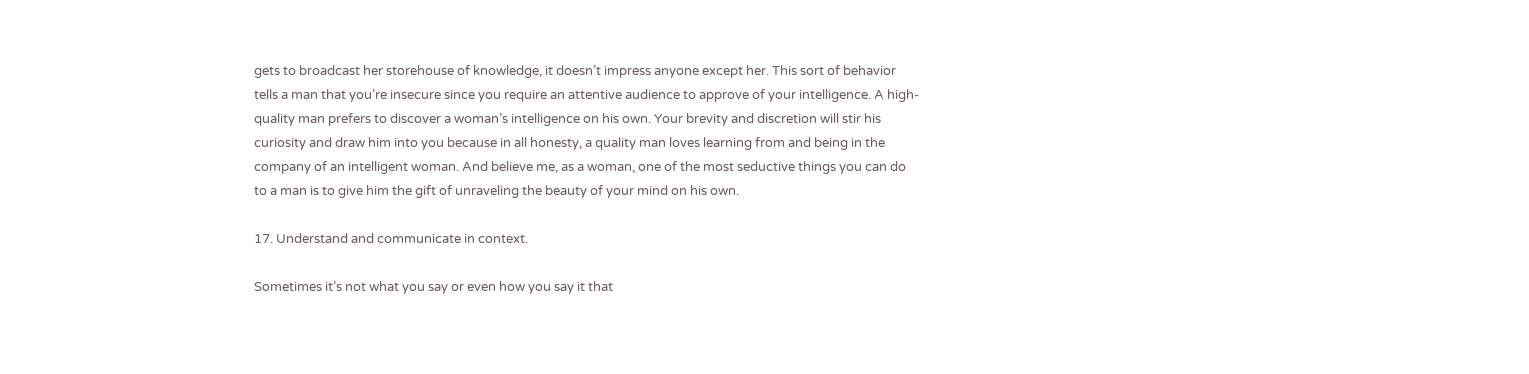gets to broadcast her storehouse of knowledge, it doesn’t impress anyone except her. This sort of behavior tells a man that you’re insecure since you require an attentive audience to approve of your intelligence. A high-quality man prefers to discover a woman’s intelligence on his own. Your brevity and discretion will stir his curiosity and draw him into you because in all honesty, a quality man loves learning from and being in the company of an intelligent woman. And believe me, as a woman, one of the most seductive things you can do to a man is to give him the gift of unraveling the beauty of your mind on his own.

17. Understand and communicate in context.

Sometimes it’s not what you say or even how you say it that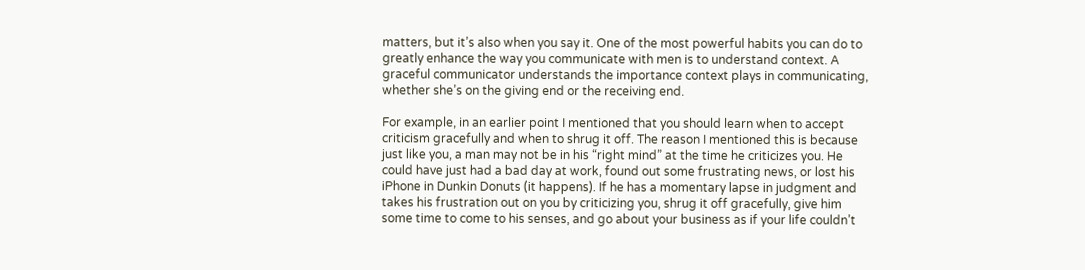matters, but it’s also when you say it. One of the most powerful habits you can do to greatly enhance the way you communicate with men is to understand context. A graceful communicator understands the importance context plays in communicating, whether she’s on the giving end or the receiving end.

For example, in an earlier point I mentioned that you should learn when to accept criticism gracefully and when to shrug it off. The reason I mentioned this is because just like you, a man may not be in his “right mind” at the time he criticizes you. He could have just had a bad day at work, found out some frustrating news, or lost his iPhone in Dunkin Donuts (it happens). If he has a momentary lapse in judgment and takes his frustration out on you by criticizing you, shrug it off gracefully, give him some time to come to his senses, and go about your business as if your life couldn’t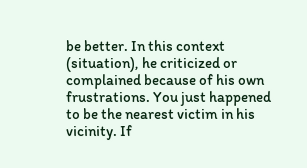be better. In this context (situation), he criticized or complained because of his own frustrations. You just happened to be the nearest victim in his vicinity. If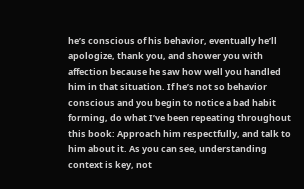he’s conscious of his behavior, eventually he’ll apologize, thank you, and shower you with affection because he saw how well you handled him in that situation. If he’s not so behavior conscious and you begin to notice a bad habit forming, do what I’ve been repeating throughout this book: Approach him respectfully, and talk to him about it. As you can see, understanding context is key, not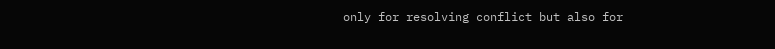only for resolving conflict but also for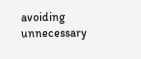avoiding unnecessary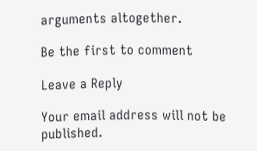arguments altogether.

Be the first to comment

Leave a Reply

Your email address will not be published.